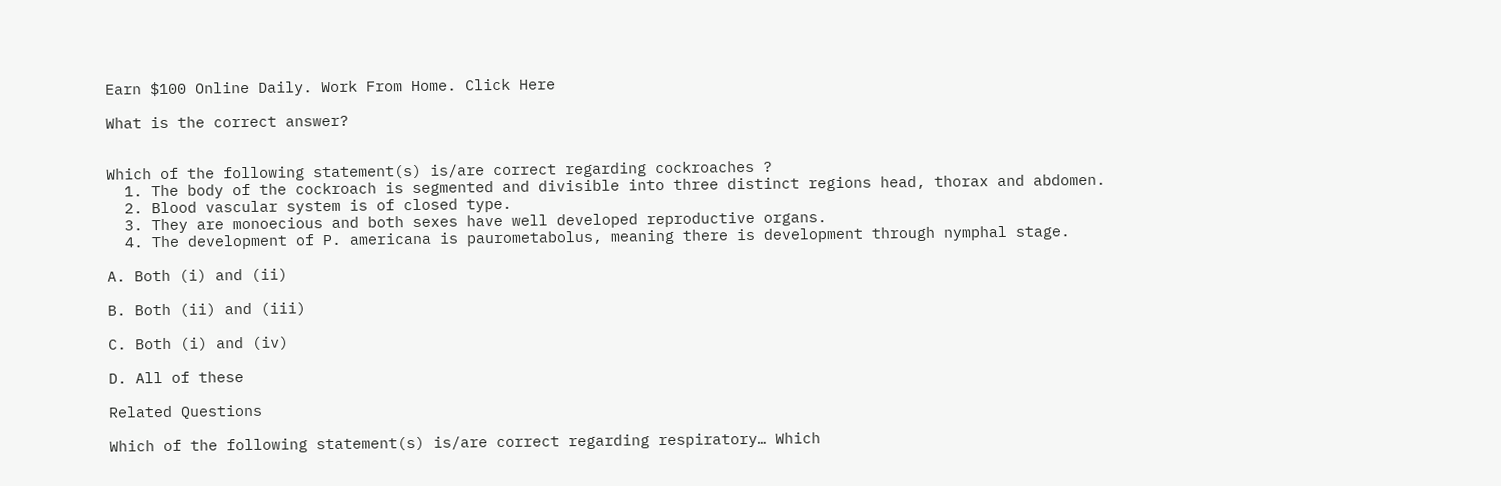Earn $100 Online Daily. Work From Home. Click Here

What is the correct answer?


Which of the following statement(s) is/are correct regarding cockroaches ?
  1. The body of the cockroach is segmented and divisible into three distinct regions head, thorax and abdomen.
  2. Blood vascular system is of closed type.
  3. They are monoecious and both sexes have well developed reproductive organs.
  4. The development of P. americana is paurometabolus, meaning there is development through nymphal stage.

A. Both (i) and (ii)

B. Both (ii) and (iii)

C. Both (i) and (iv)

D. All of these

Related Questions

Which of the following statement(s) is/are correct regarding respiratory… Which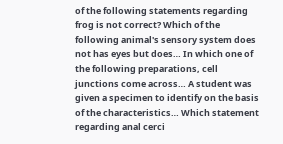of the following statements regarding frog is not correct? Which of the following animal's sensory system does not has eyes but does… In which one of the following preparations, cell junctions come across… A student was given a specimen to identify on the basis of the characteristics… Which statement regarding anal cerci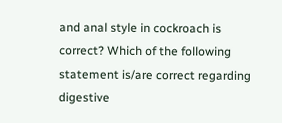and anal style in cockroach is correct? Which of the following statement is/are correct regarding digestive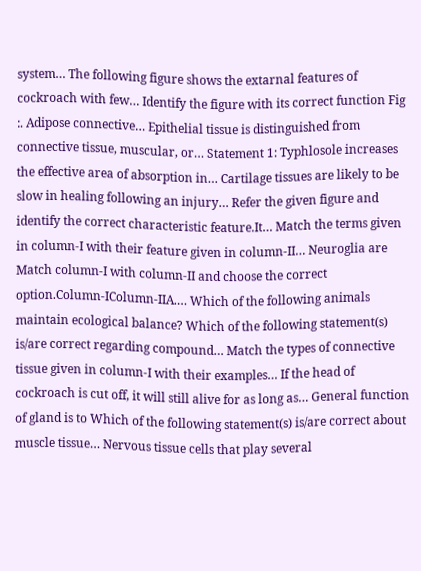system… The following figure shows the extarnal features of cockroach with few… Identify the figure with its correct function Fig :. Adipose connective… Epithelial tissue is distinguished from connective tissue, muscular, or… Statement 1: Typhlosole increases the effective area of absorption in… Cartilage tissues are likely to be slow in healing following an injury… Refer the given figure and identify the correct characteristic feature.It… Match the terms given in column-I with their feature given in column-II… Neuroglia are Match column-I with column-II and choose the correct option.Column-IColumn-IIA.… Which of the following animals maintain ecological balance? Which of the following statement(s) is/are correct regarding compound… Match the types of connective tissue given in column-I with their examples… If the head of cockroach is cut off, it will still alive for as long as… General function of gland is to Which of the following statement(s) is/are correct about muscle tissue… Nervous tissue cells that play several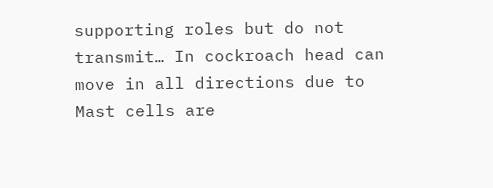supporting roles but do not transmit… In cockroach head can move in all directions due to Mast cells are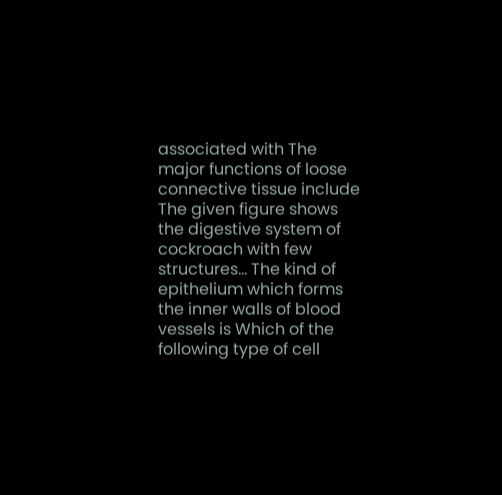associated with The major functions of loose connective tissue include The given figure shows the digestive system of cockroach with few structures… The kind of epithelium which forms the inner walls of blood vessels is Which of the following type of cell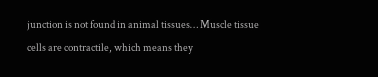junction is not found in animal tissues… Muscle tissue cells are contractile, which means they